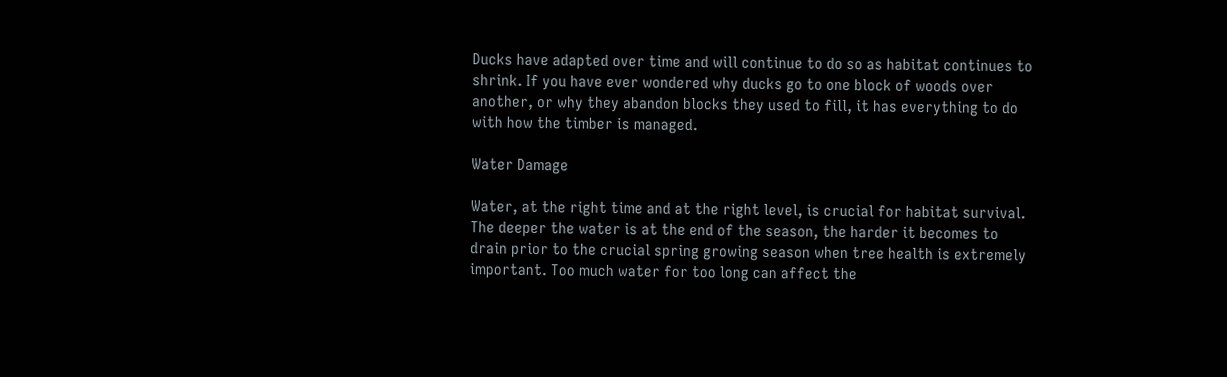Ducks have adapted over time and will continue to do so as habitat continues to shrink. If you have ever wondered why ducks go to one block of woods over another, or why they abandon blocks they used to fill, it has everything to do with how the timber is managed.

Water Damage

Water, at the right time and at the right level, is crucial for habitat survival. The deeper the water is at the end of the season, the harder it becomes to drain prior to the crucial spring growing season when tree health is extremely important. Too much water for too long can affect the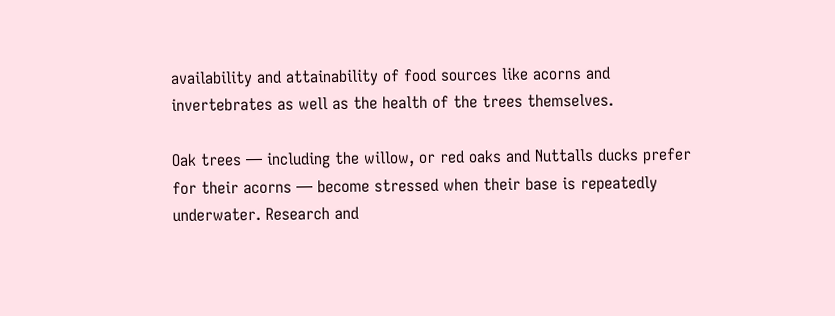availability and attainability of food sources like acorns and invertebrates as well as the health of the trees themselves.

Oak trees — including the willow, or red oaks and Nuttalls ducks prefer for their acorns — become stressed when their base is repeatedly underwater. Research and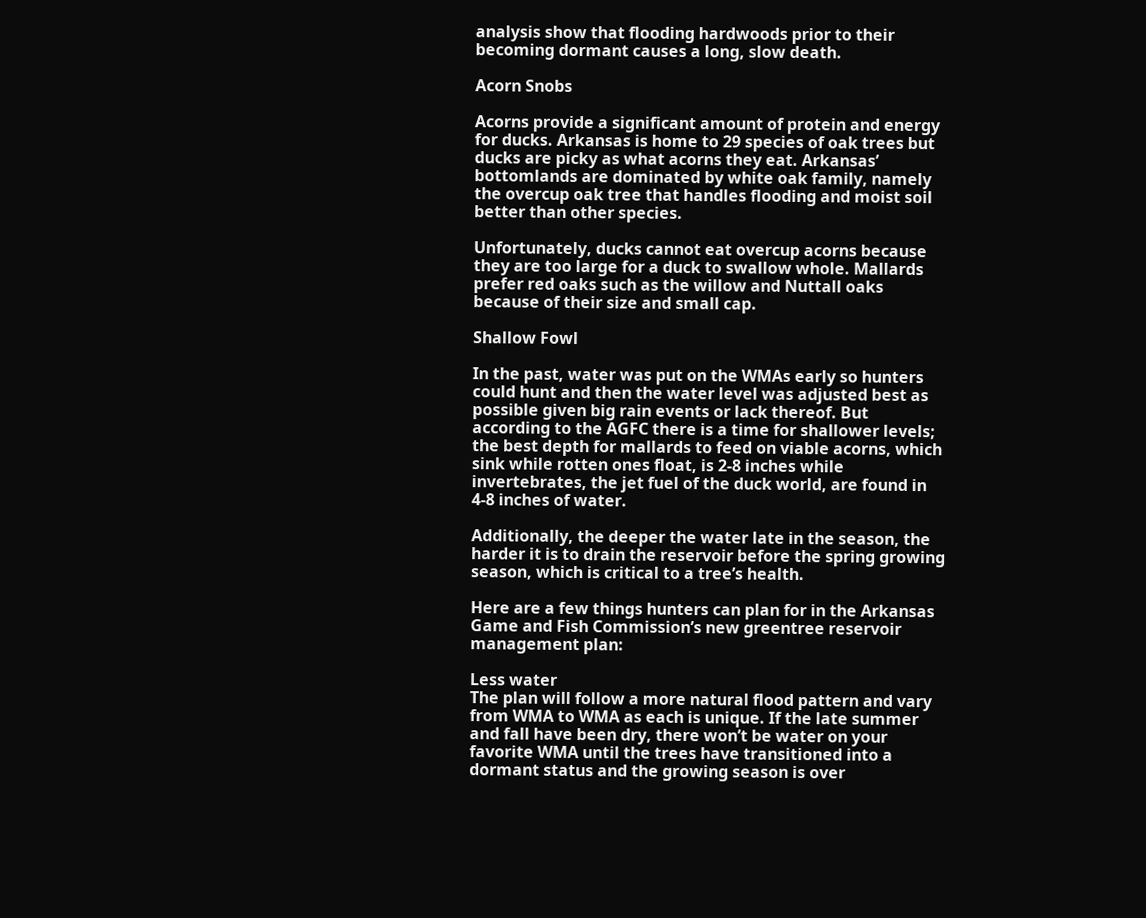analysis show that flooding hardwoods prior to their becoming dormant causes a long, slow death.

Acorn Snobs

Acorns provide a significant amount of protein and energy for ducks. Arkansas is home to 29 species of oak trees but ducks are picky as what acorns they eat. Arkansas’ bottomlands are dominated by white oak family, namely the overcup oak tree that handles flooding and moist soil better than other species.

Unfortunately, ducks cannot eat overcup acorns because they are too large for a duck to swallow whole. Mallards prefer red oaks such as the willow and Nuttall oaks because of their size and small cap.

Shallow Fowl

In the past, water was put on the WMAs early so hunters could hunt and then the water level was adjusted best as possible given big rain events or lack thereof. But according to the AGFC there is a time for shallower levels; the best depth for mallards to feed on viable acorns, which sink while rotten ones float, is 2-8 inches while invertebrates, the jet fuel of the duck world, are found in 4-8 inches of water.

Additionally, the deeper the water late in the season, the harder it is to drain the reservoir before the spring growing season, which is critical to a tree’s health.

Here are a few things hunters can plan for in the Arkansas Game and Fish Commission’s new greentree reservoir management plan:

Less water
The plan will follow a more natural flood pattern and vary from WMA to WMA as each is unique. If the late summer and fall have been dry, there won’t be water on your favorite WMA until the trees have transitioned into a dormant status and the growing season is over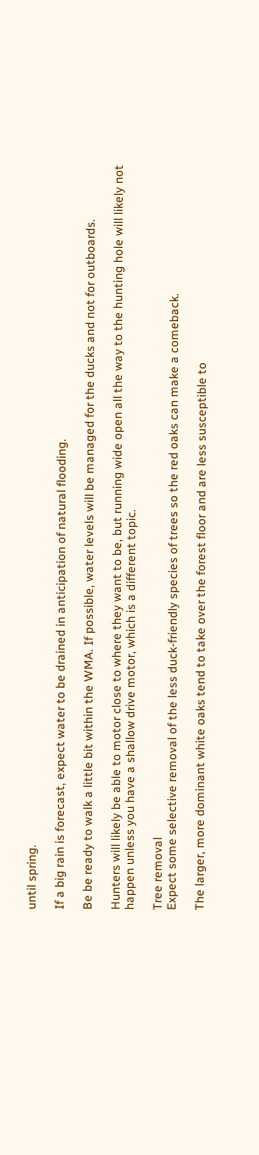until spring.

If a big rain is forecast, expect water to be drained in anticipation of natural flooding.

Be be ready to walk a little bit within the WMA. If possible, water levels will be managed for the ducks and not for outboards.

Hunters will likely be able to motor close to where they want to be, but running wide open all the way to the hunting hole will likely not happen unless you have a shallow drive motor, which is a different topic.

Tree removal
Expect some selective removal of the less duck-friendly species of trees so the red oaks can make a comeback.

The larger, more dominant white oaks tend to take over the forest floor and are less susceptible to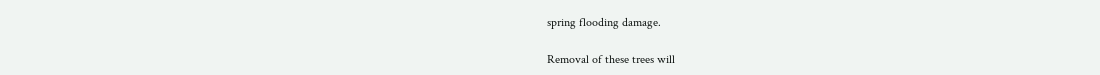spring flooding damage.

Removal of these trees will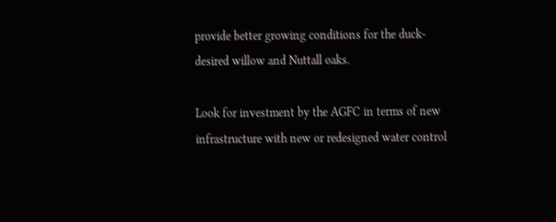provide better growing conditions for the duck-desired willow and Nuttall oaks.

Look for investment by the AGFC in terms of new infrastructure with new or redesigned water control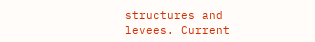structures and levees. Current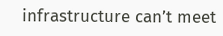infrastructure can’t meet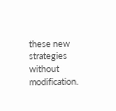these new strategies without modification.